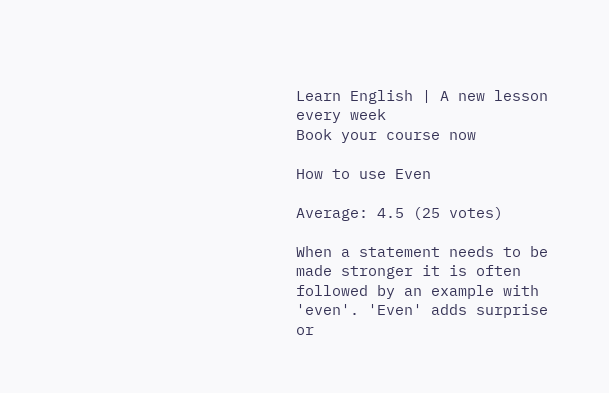Learn English | A new lesson every week
Book your course now

How to use Even

Average: 4.5 (25 votes)

When a statement needs to be made stronger it is often followed by an example with 'even'. 'Even' adds surprise or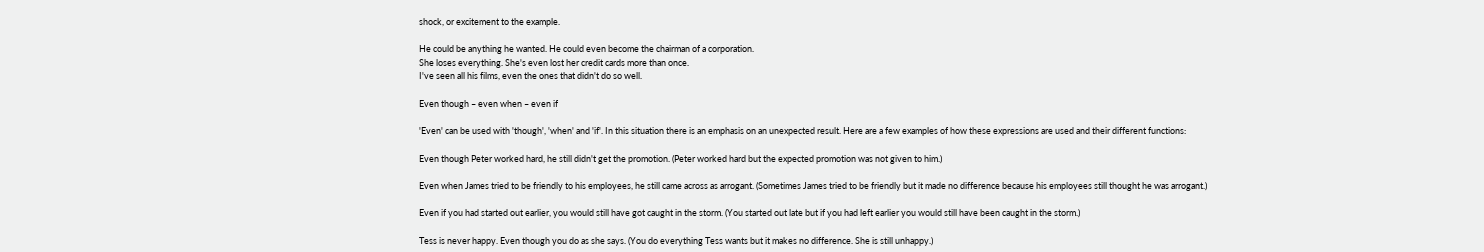shock, or excitement to the example.

He could be anything he wanted. He could even become the chairman of a corporation.
She loses everything. She's even lost her credit cards more than once.
I've seen all his films, even the ones that didn't do so well.

Even though – even when – even if

'Even' can be used with 'though', 'when' and 'if'. In this situation there is an emphasis on an unexpected result. Here are a few examples of how these expressions are used and their different functions:

Even though Peter worked hard, he still didn't get the promotion. (Peter worked hard but the expected promotion was not given to him.)

Even when James tried to be friendly to his employees, he still came across as arrogant. (Sometimes James tried to be friendly but it made no difference because his employees still thought he was arrogant.)

Even if you had started out earlier, you would still have got caught in the storm. (You started out late but if you had left earlier you would still have been caught in the storm.)

Tess is never happy. Even though you do as she says. (You do everything Tess wants but it makes no difference. She is still unhappy.)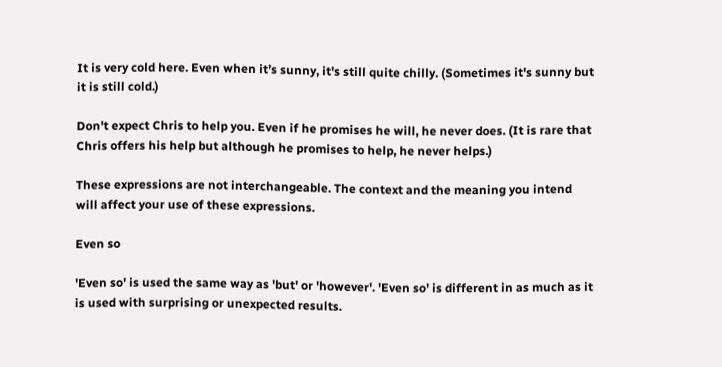It is very cold here. Even when it’s sunny, it's still quite chilly. (Sometimes it's sunny but it is still cold.)

Don't expect Chris to help you. Even if he promises he will, he never does. (It is rare that Chris offers his help but although he promises to help, he never helps.)

These expressions are not interchangeable. The context and the meaning you intend will affect your use of these expressions.

Even so

'Even so' is used the same way as 'but' or 'however'. 'Even so' is different in as much as it is used with surprising or unexpected results.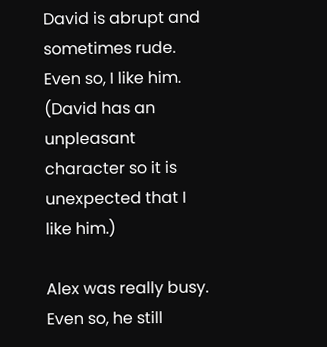David is abrupt and sometimes rude. Even so, I like him. (David has an unpleasant character so it is unexpected that I like him.)

Alex was really busy. Even so, he still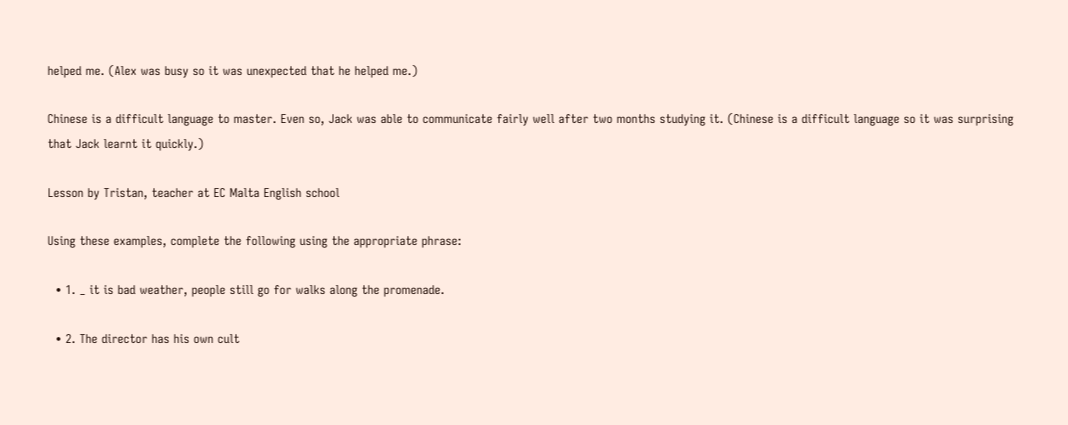helped me. (Alex was busy so it was unexpected that he helped me.)

Chinese is a difficult language to master. Even so, Jack was able to communicate fairly well after two months studying it. (Chinese is a difficult language so it was surprising that Jack learnt it quickly.)

Lesson by Tristan, teacher at EC Malta English school

Using these examples, complete the following using the appropriate phrase:

  • 1. _ it is bad weather, people still go for walks along the promenade.

  • 2. The director has his own cult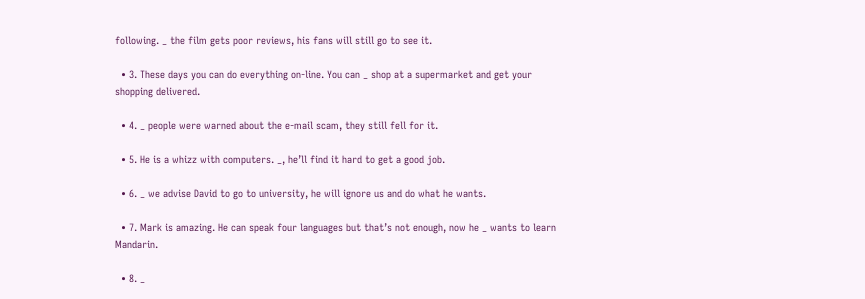following. _ the film gets poor reviews, his fans will still go to see it.

  • 3. These days you can do everything on-line. You can _ shop at a supermarket and get your shopping delivered.

  • 4. _ people were warned about the e-mail scam, they still fell for it.

  • 5. He is a whizz with computers. _, he’ll find it hard to get a good job.

  • 6. _ we advise David to go to university, he will ignore us and do what he wants.

  • 7. Mark is amazing. He can speak four languages but that’s not enough, now he _ wants to learn Mandarin.

  • 8. _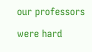our professors were hard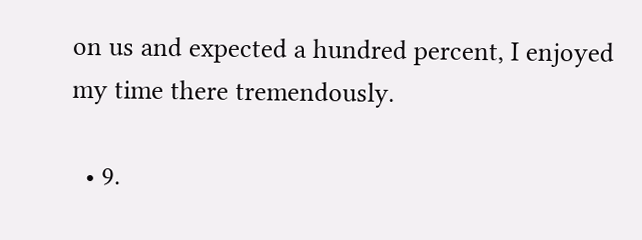on us and expected a hundred percent, I enjoyed my time there tremendously.

  • 9.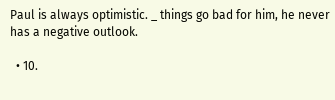Paul is always optimistic. _ things go bad for him, he never has a negative outlook.

  • 10.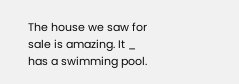The house we saw for sale is amazing. It _ has a swimming pool.